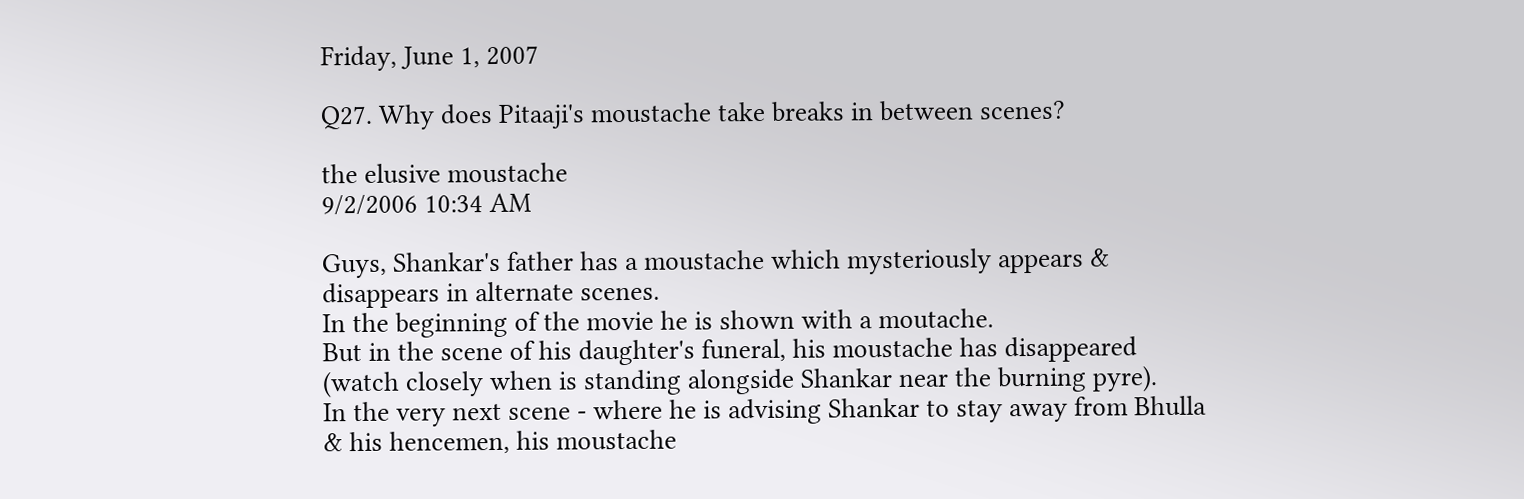Friday, June 1, 2007

Q27. Why does Pitaaji's moustache take breaks in between scenes?

the elusive moustache
9/2/2006 10:34 AM

Guys, Shankar's father has a moustache which mysteriously appears & disappears in alternate scenes.
In the beginning of the movie he is shown with a moutache.
But in the scene of his daughter's funeral, his moustache has disappeared (watch closely when is standing alongside Shankar near the burning pyre).
In the very next scene - where he is advising Shankar to stay away from Bhulla & his hencemen, his moustache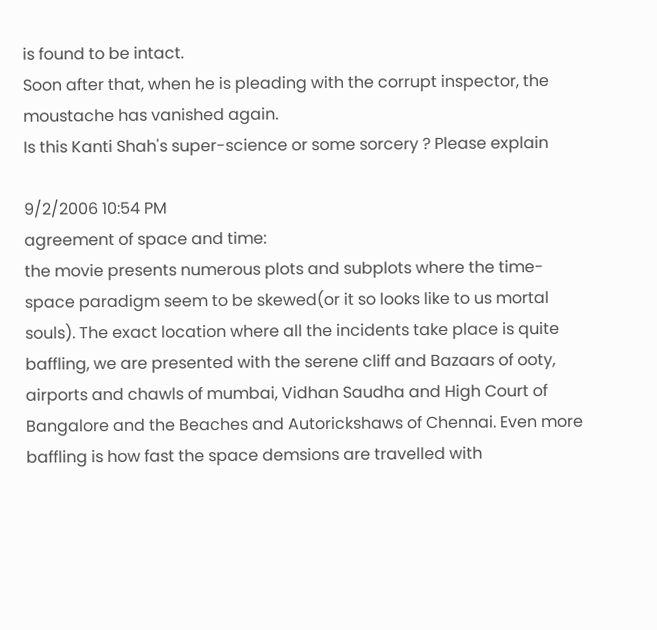is found to be intact.
Soon after that, when he is pleading with the corrupt inspector, the moustache has vanished again.
Is this Kanti Shah's super-science or some sorcery ? Please explain

9/2/2006 10:54 PM
agreement of space and time:
the movie presents numerous plots and subplots where the time-space paradigm seem to be skewed(or it so looks like to us mortal souls). The exact location where all the incidents take place is quite baffling, we are presented with the serene cliff and Bazaars of ooty, airports and chawls of mumbai, Vidhan Saudha and High Court of Bangalore and the Beaches and Autorickshaws of Chennai. Even more baffling is how fast the space demsions are travelled with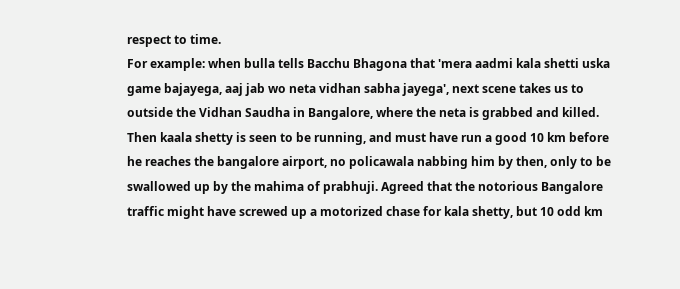respect to time.
For example: when bulla tells Bacchu Bhagona that 'mera aadmi kala shetti uska game bajayega, aaj jab wo neta vidhan sabha jayega', next scene takes us to outside the Vidhan Saudha in Bangalore, where the neta is grabbed and killed. Then kaala shetty is seen to be running, and must have run a good 10 km before he reaches the bangalore airport, no policawala nabbing him by then, only to be swallowed up by the mahima of prabhuji. Agreed that the notorious Bangalore traffic might have screwed up a motorized chase for kala shetty, but 10 odd km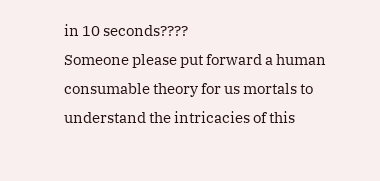in 10 seconds????
Someone please put forward a human consumable theory for us mortals to understand the intricacies of this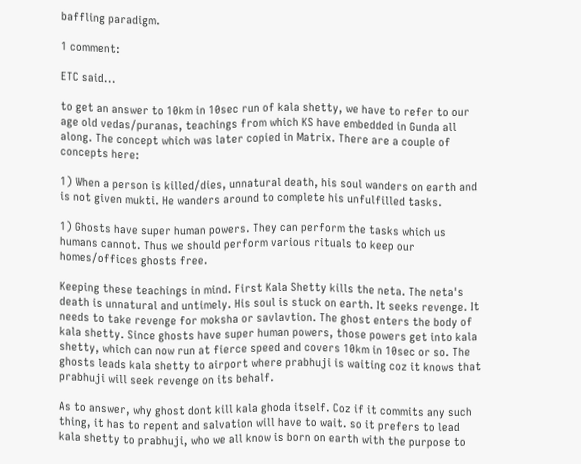baffling paradigm.

1 comment:

ETC said...

to get an answer to 10km in 10sec run of kala shetty, we have to refer to our age old vedas/puranas, teachings from which KS have embedded in Gunda all along. The concept which was later copied in Matrix. There are a couple of concepts here:

1) When a person is killed/dies, unnatural death, his soul wanders on earth and is not given mukti. He wanders around to complete his unfulfilled tasks.

1) Ghosts have super human powers. They can perform the tasks which us humans cannot. Thus we should perform various rituals to keep our homes/offices ghosts free.

Keeping these teachings in mind. First Kala Shetty kills the neta. The neta's death is unnatural and untimely. His soul is stuck on earth. It seeks revenge. It needs to take revenge for moksha or savlavtion. The ghost enters the body of kala shetty. Since ghosts have super human powers, those powers get into kala shetty, which can now run at fierce speed and covers 10km in 10sec or so. The ghosts leads kala shetty to airport where prabhuji is waiting coz it knows that prabhuji will seek revenge on its behalf.

As to answer, why ghost dont kill kala ghoda itself. Coz if it commits any such thing, it has to repent and salvation will have to wait. so it prefers to lead kala shetty to prabhuji, who we all know is born on earth with the purpose to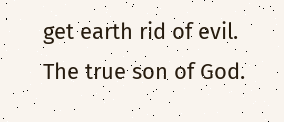get earth rid of evil. The true son of God.